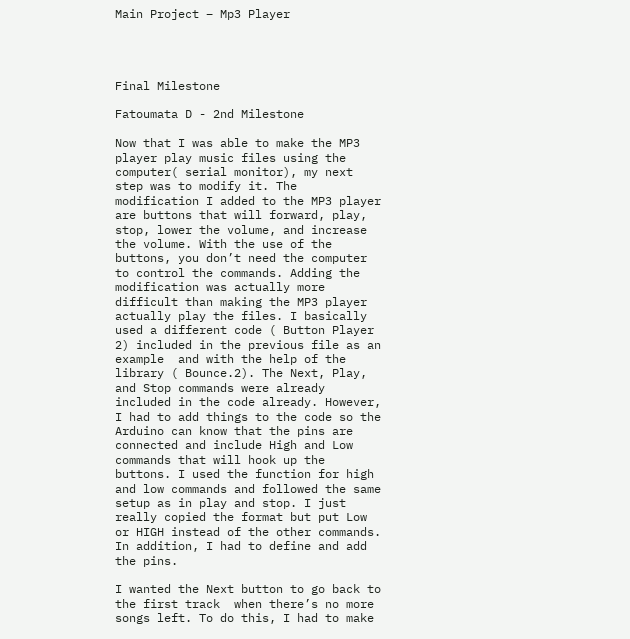Main Project – Mp3 Player




Final Milestone

Fatoumata D - 2nd Milestone

Now that I was able to make the MP3 player play music files using the computer( serial monitor), my next step was to modify it. The modification I added to the MP3 player are buttons that will forward, play, stop, lower the volume, and increase the volume. With the use of the buttons, you don’t need the computer to control the commands. Adding the modification was actually more difficult than making the MP3 player actually play the files. I basically used a different code ( Button Player 2) included in the previous file as an example  and with the help of the library ( Bounce.2). The Next, Play, and Stop commands were already included in the code already. However, I had to add things to the code so the Arduino can know that the pins are connected and include High and Low commands that will hook up the buttons. I used the function for high and low commands and followed the same setup as in play and stop. I just really copied the format but put Low or HIGH instead of the other commands. In addition, I had to define and add the pins.

I wanted the Next button to go back to the first track  when there’s no more songs left. To do this, I had to make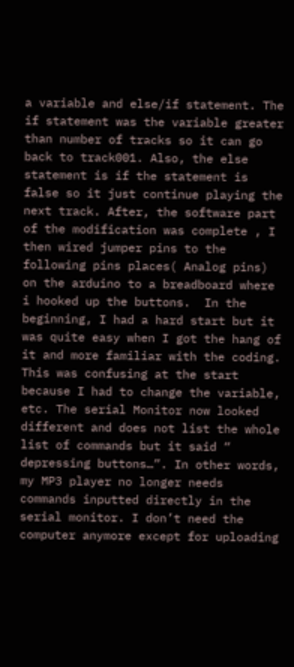a variable and else/if statement. The if statement was the variable greater than number of tracks so it can go back to track001. Also, the else statement is if the statement is false so it just continue playing the next track. After, the software part of the modification was complete , I  then wired jumper pins to the following pins places( Analog pins) on the arduino to a breadboard where i hooked up the buttons.  In the beginning, I had a hard start but it was quite easy when I got the hang of it and more familiar with the coding. This was confusing at the start because I had to change the variable, etc. The serial Monitor now looked different and does not list the whole list of commands but it said “ depressing buttons…”. In other words, my MP3 player no longer needs commands inputted directly in the serial monitor. I don’t need the computer anymore except for uploading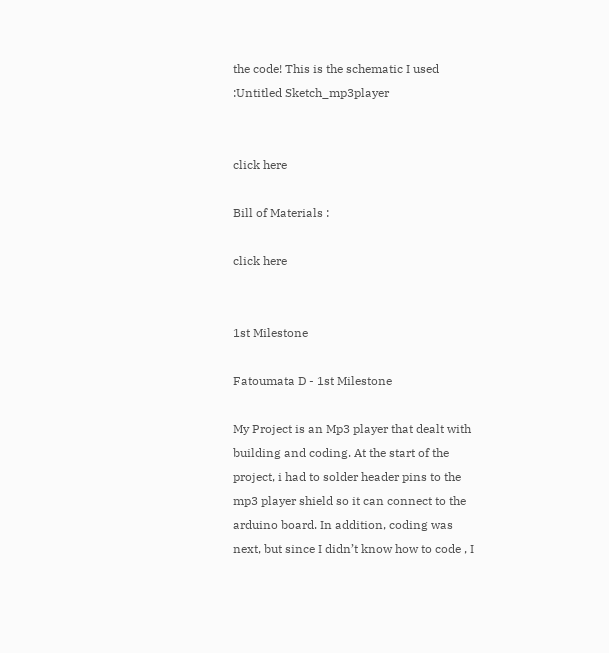the code! This is the schematic I used :Untitled Sketch_mp3player


click here

Bill of Materials :

click here


1st Milestone

Fatoumata D - 1st Milestone

My Project is an Mp3 player that dealt with building and coding. At the start of the project, i had to solder header pins to the mp3 player shield so it can connect to the arduino board. In addition, coding was next, but since I didn’t know how to code , I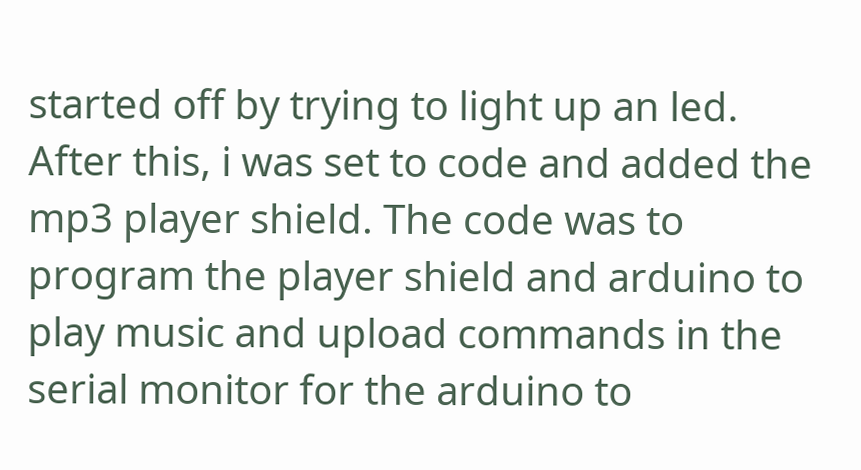started off by trying to light up an led. After this, i was set to code and added the mp3 player shield. The code was to program the player shield and arduino to play music and upload commands in the serial monitor for the arduino to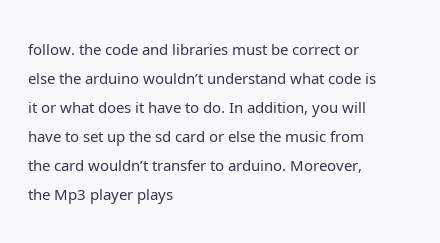follow. the code and libraries must be correct or else the arduino wouldn’t understand what code is it or what does it have to do. In addition, you will have to set up the sd card or else the music from the card wouldn’t transfer to arduino. Moreover, the Mp3 player plays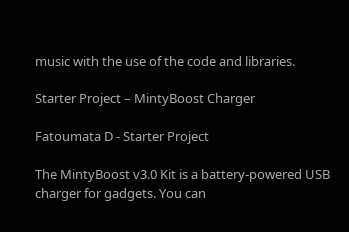music with the use of the code and libraries.

Starter Project – MintyBoost Charger

Fatoumata D - Starter Project

The MintyBoost v3.0 Kit is a battery-powered USB charger for gadgets. You can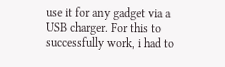use it for any gadget via a USB charger. For this to successfully work, i had to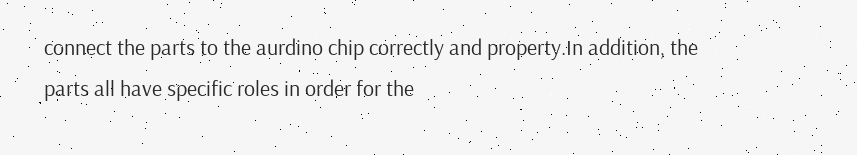connect the parts to the aurdino chip correctly and property.In addition, the parts all have specific roles in order for the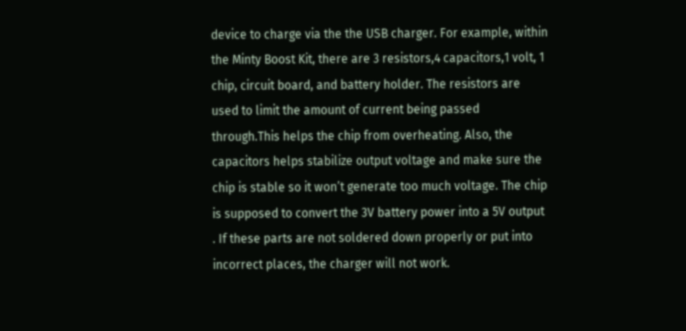device to charge via the the USB charger. For example, within the Minty Boost Kit, there are 3 resistors,4 capacitors,1 volt, 1 chip, circuit board, and battery holder. The resistors are used to limit the amount of current being passed through.This helps the chip from overheating. Also, the capacitors helps stabilize output voltage and make sure the chip is stable so it won’t generate too much voltage. The chip is supposed to convert the 3V battery power into a 5V output . If these parts are not soldered down properly or put into incorrect places, the charger will not work.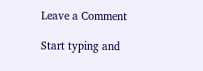Leave a Comment

Start typing and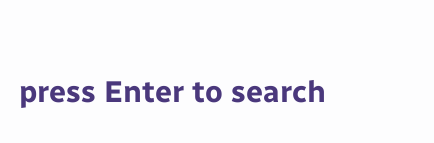press Enter to search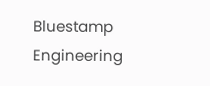Bluestamp Engineering